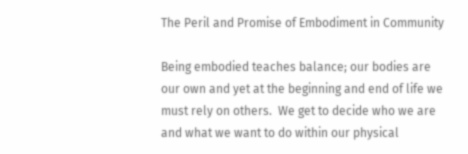The Peril and Promise of Embodiment in Community

Being embodied teaches balance; our bodies are our own and yet at the beginning and end of life we must rely on others.  We get to decide who we are and what we want to do within our physical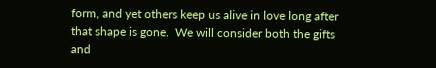form, and yet others keep us alive in love long after that shape is gone.  We will consider both the gifts and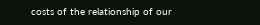costs of the relationship of our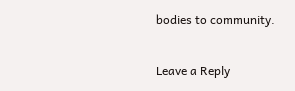bodies to community.

Leave a Reply